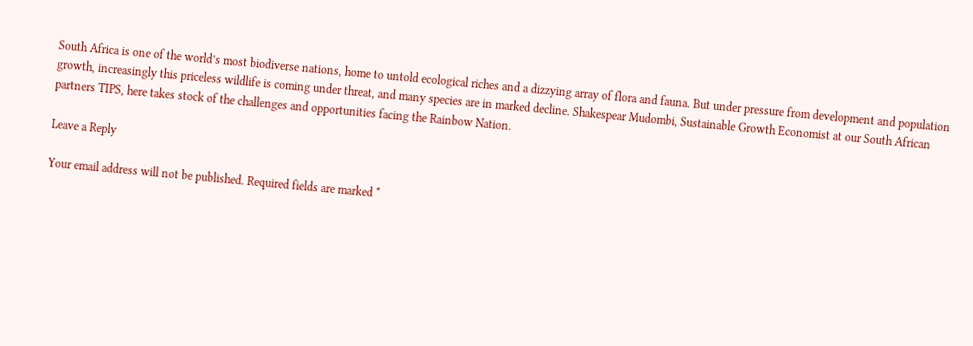South Africa is one of the world’s most biodiverse nations, home to untold ecological riches and a dizzying array of flora and fauna. But under pressure from development and population growth, increasingly this priceless wildlife is coming under threat, and many species are in marked decline. Shakespear Mudombi, Sustainable Growth Economist at our South African partners TIPS, here takes stock of the challenges and opportunities facing the Rainbow Nation.

Leave a Reply

Your email address will not be published. Required fields are marked *